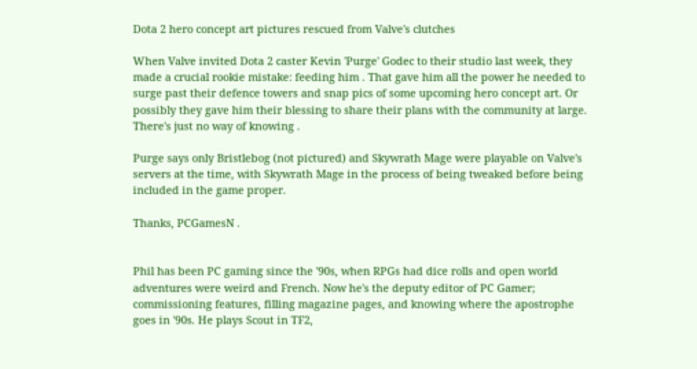Dota 2 hero concept art pictures rescued from Valve's clutches

When Valve invited Dota 2 caster Kevin 'Purge' Godec to their studio last week, they made a crucial rookie mistake: feeding him . That gave him all the power he needed to surge past their defence towers and snap pics of some upcoming hero concept art. Or possibly they gave him their blessing to share their plans with the community at large. There's just no way of knowing .

Purge says only Bristlebog (not pictured) and Skywrath Mage were playable on Valve's servers at the time, with Skywrath Mage in the process of being tweaked before being included in the game proper.

Thanks, PCGamesN .


Phil has been PC gaming since the '90s, when RPGs had dice rolls and open world adventures were weird and French. Now he's the deputy editor of PC Gamer; commissioning features, filling magazine pages, and knowing where the apostrophe goes in '90s. He plays Scout in TF2,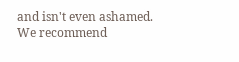and isn't even ashamed.
We recommend